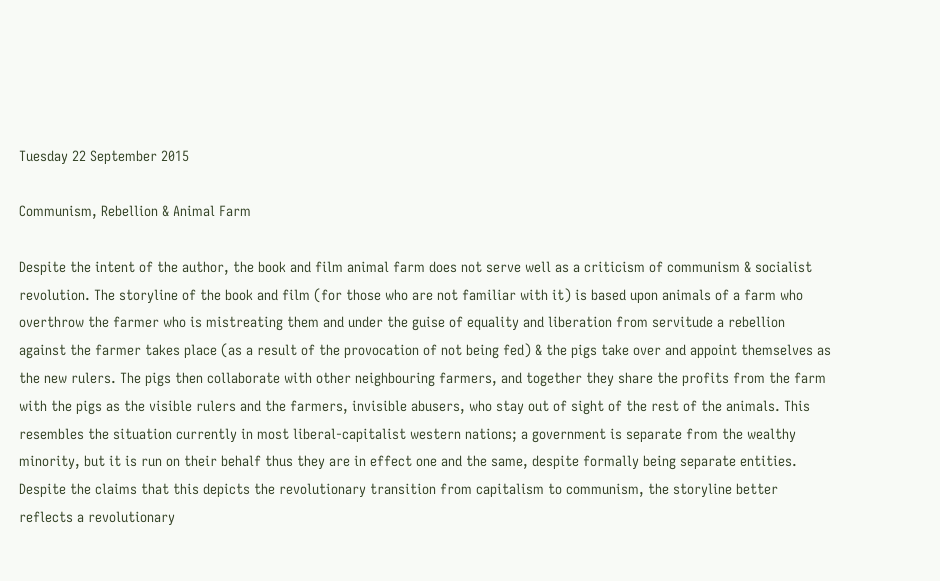Tuesday 22 September 2015

Communism, Rebellion & Animal Farm

Despite the intent of the author, the book and film animal farm does not serve well as a criticism of communism & socialist revolution. The storyline of the book and film (for those who are not familiar with it) is based upon animals of a farm who overthrow the farmer who is mistreating them and under the guise of equality and liberation from servitude a rebellion against the farmer takes place (as a result of the provocation of not being fed) & the pigs take over and appoint themselves as the new rulers. The pigs then collaborate with other neighbouring farmers, and together they share the profits from the farm with the pigs as the visible rulers and the farmers, invisible abusers, who stay out of sight of the rest of the animals. This resembles the situation currently in most liberal-capitalist western nations; a government is separate from the wealthy minority, but it is run on their behalf thus they are in effect one and the same, despite formally being separate entities.
Despite the claims that this depicts the revolutionary transition from capitalism to communism, the storyline better reflects a revolutionary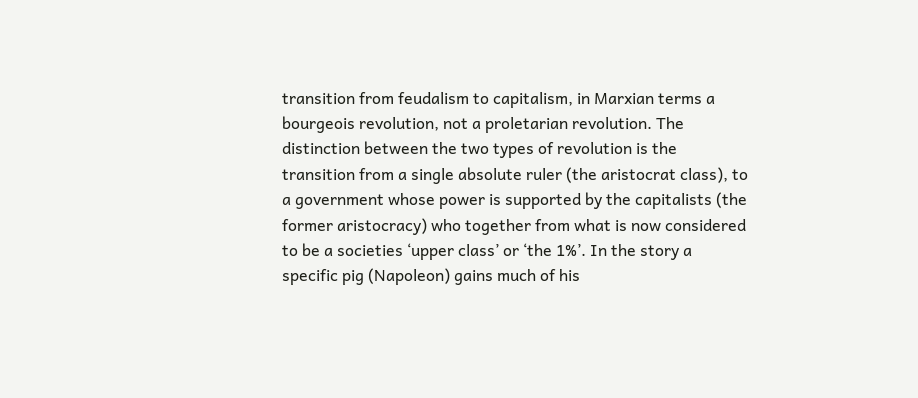transition from feudalism to capitalism, in Marxian terms a bourgeois revolution, not a proletarian revolution. The distinction between the two types of revolution is the transition from a single absolute ruler (the aristocrat class), to a government whose power is supported by the capitalists (the former aristocracy) who together from what is now considered to be a societies ‘upper class’ or ‘the 1%’. In the story a specific pig (Napoleon) gains much of his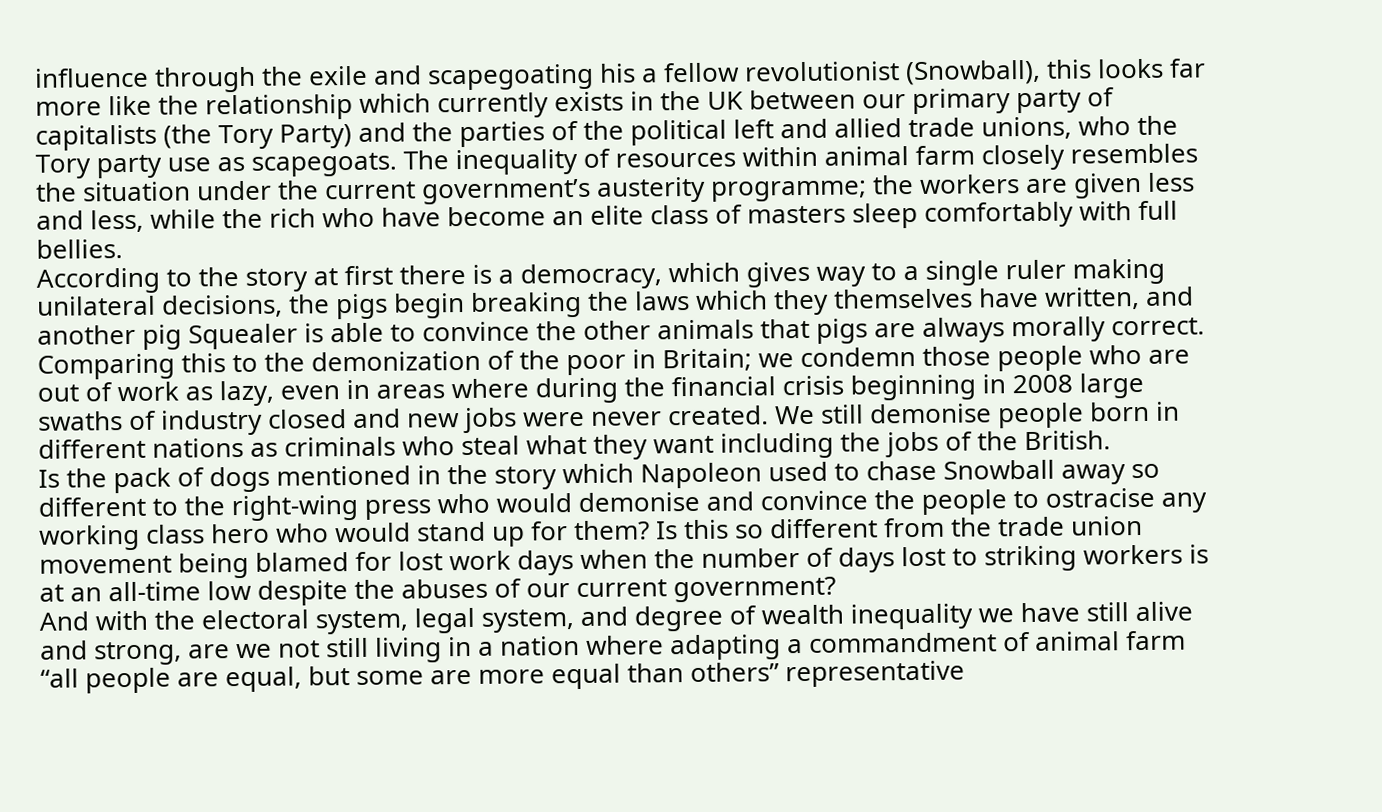influence through the exile and scapegoating his a fellow revolutionist (Snowball), this looks far more like the relationship which currently exists in the UK between our primary party of capitalists (the Tory Party) and the parties of the political left and allied trade unions, who the Tory party use as scapegoats. The inequality of resources within animal farm closely resembles the situation under the current government’s austerity programme; the workers are given less and less, while the rich who have become an elite class of masters sleep comfortably with full bellies.
According to the story at first there is a democracy, which gives way to a single ruler making unilateral decisions, the pigs begin breaking the laws which they themselves have written, and another pig Squealer is able to convince the other animals that pigs are always morally correct.
Comparing this to the demonization of the poor in Britain; we condemn those people who are out of work as lazy, even in areas where during the financial crisis beginning in 2008 large swaths of industry closed and new jobs were never created. We still demonise people born in different nations as criminals who steal what they want including the jobs of the British.
Is the pack of dogs mentioned in the story which Napoleon used to chase Snowball away so different to the right-wing press who would demonise and convince the people to ostracise any working class hero who would stand up for them? Is this so different from the trade union movement being blamed for lost work days when the number of days lost to striking workers is at an all-time low despite the abuses of our current government?
And with the electoral system, legal system, and degree of wealth inequality we have still alive and strong, are we not still living in a nation where adapting a commandment of animal farm “all people are equal, but some are more equal than others” representative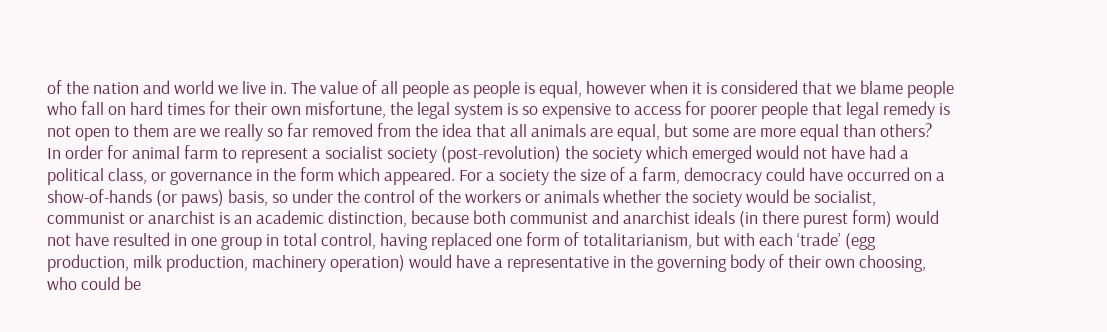of the nation and world we live in. The value of all people as people is equal, however when it is considered that we blame people who fall on hard times for their own misfortune, the legal system is so expensive to access for poorer people that legal remedy is not open to them are we really so far removed from the idea that all animals are equal, but some are more equal than others?
In order for animal farm to represent a socialist society (post-revolution) the society which emerged would not have had a political class, or governance in the form which appeared. For a society the size of a farm, democracy could have occurred on a show-of-hands (or paws) basis, so under the control of the workers or animals whether the society would be socialist, communist or anarchist is an academic distinction, because both communist and anarchist ideals (in there purest form) would not have resulted in one group in total control, having replaced one form of totalitarianism, but with each ‘trade’ (egg production, milk production, machinery operation) would have a representative in the governing body of their own choosing, who could be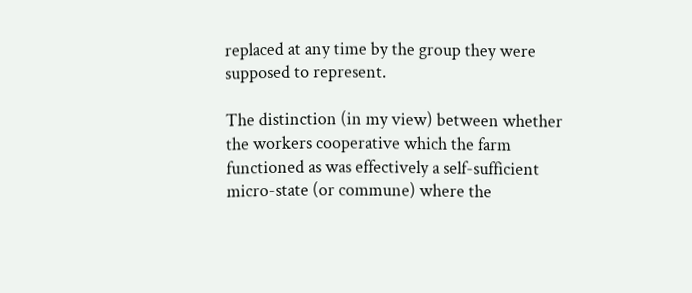replaced at any time by the group they were supposed to represent.

The distinction (in my view) between whether the workers cooperative which the farm functioned as was effectively a self-sufficient micro-state (or commune) where the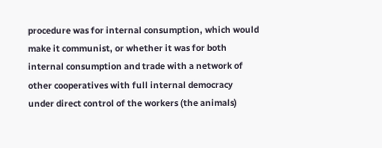procedure was for internal consumption, which would make it communist, or whether it was for both internal consumption and trade with a network of other cooperatives with full internal democracy under direct control of the workers (the animals)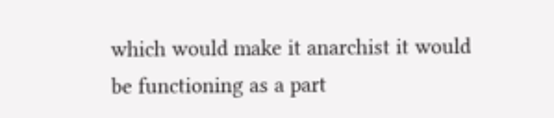which would make it anarchist it would be functioning as a part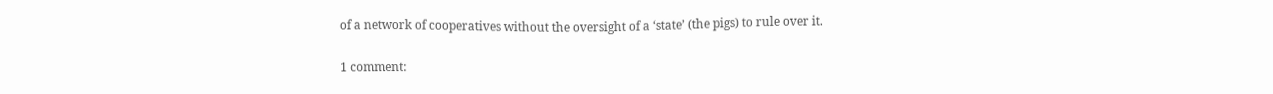of a network of cooperatives without the oversight of a ‘state’ (the pigs) to rule over it.

1 comment: